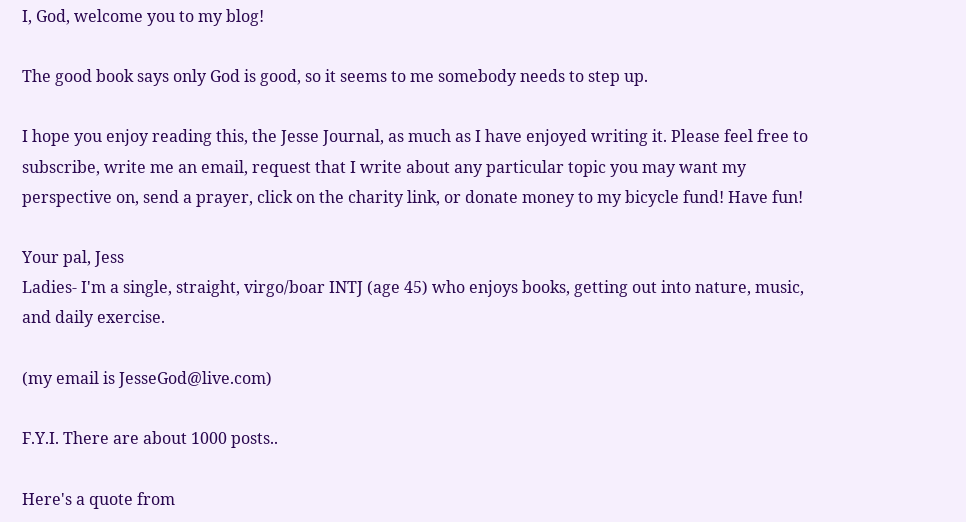I, God, welcome you to my blog!

The good book says only God is good, so it seems to me somebody needs to step up.

I hope you enjoy reading this, the Jesse Journal, as much as I have enjoyed writing it. Please feel free to subscribe, write me an email, request that I write about any particular topic you may want my perspective on, send a prayer, click on the charity link, or donate money to my bicycle fund! Have fun!

Your pal, Jess
Ladies- I'm a single, straight, virgo/boar INTJ (age 45) who enjoys books, getting out into nature, music, and daily exercise.

(my email is JesseGod@live.com)

F.Y.I. There are about 1000 posts..

Here's a quote from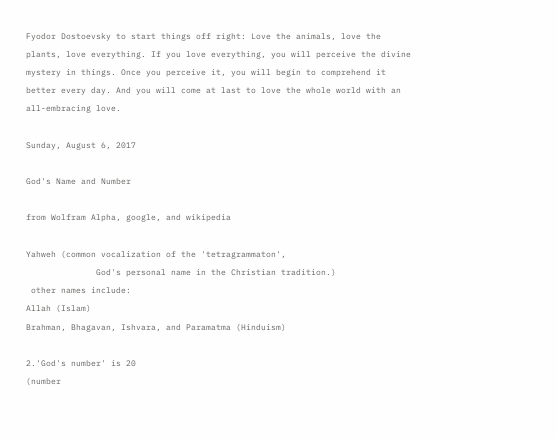Fyodor Dostoevsky to start things off right: Love the animals, love the plants, love everything. If you love everything, you will perceive the divine mystery in things. Once you perceive it, you will begin to comprehend it better every day. And you will come at last to love the whole world with an all-embracing love.

Sunday, August 6, 2017

God's Name and Number

from Wolfram Alpha, google, and wikipedia

Yahweh (common vocalization of the 'tetragrammaton',
              God's personal name in the Christian tradition.)
 other names include:
Allah (Islam)
Brahman, Bhagavan, Ishvara, and Paramatma (Hinduism)

2.'God's number' is 20
(number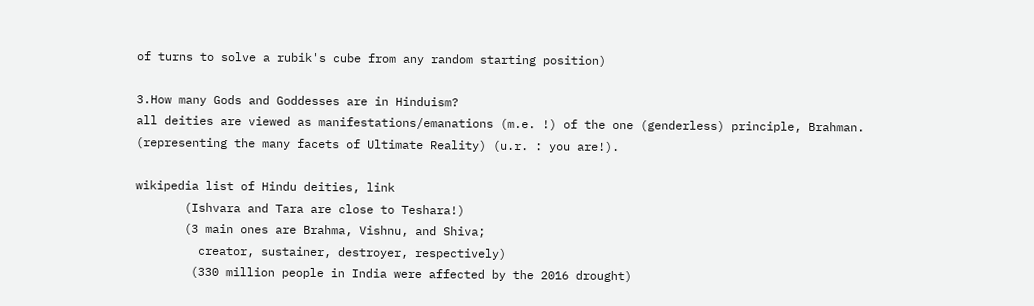of turns to solve a rubik's cube from any random starting position)

3.How many Gods and Goddesses are in Hinduism?
all deities are viewed as manifestations/emanations (m.e. !) of the one (genderless) principle, Brahman.  (representing the many facets of Ultimate Reality) (u.r. : you are!).

wikipedia list of Hindu deities, link
       (Ishvara and Tara are close to Teshara!)
       (3 main ones are Brahma, Vishnu, and Shiva;
         creator, sustainer, destroyer, respectively)
        (330 million people in India were affected by the 2016 drought)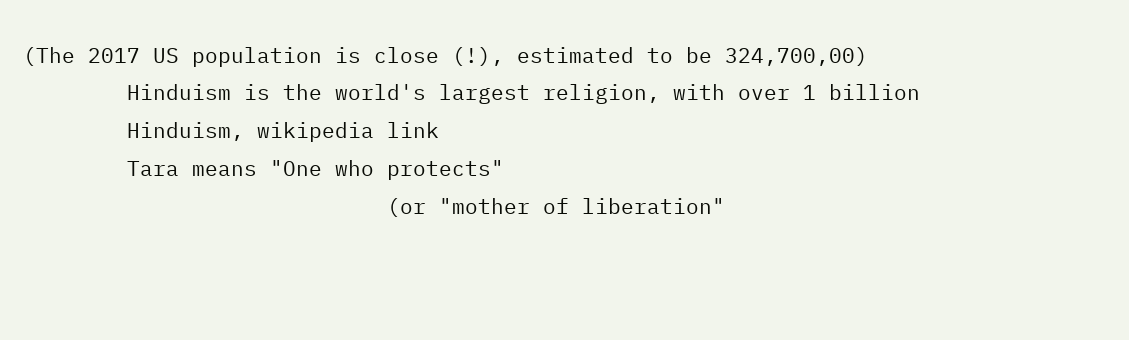(The 2017 US population is close (!), estimated to be 324,700,00)
        Hinduism is the world's largest religion, with over 1 billion
        Hinduism, wikipedia link
        Tara means "One who protects"
                            (or "mother of liberation"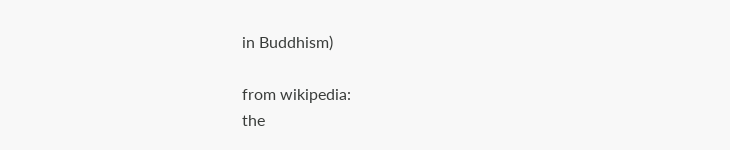in Buddhism)

from wikipedia:
the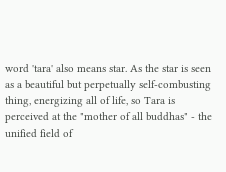word 'tara' also means star. As the star is seen as a beautiful but perpetually self-combusting thing, energizing all of life, so Tara is perceived at the "mother of all buddhas" - the unified field of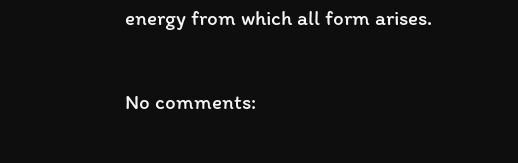energy from which all form arises.

No comments: